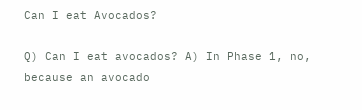Can I eat Avocados?

Q) Can I eat avocados? A) In Phase 1, no, because an avocado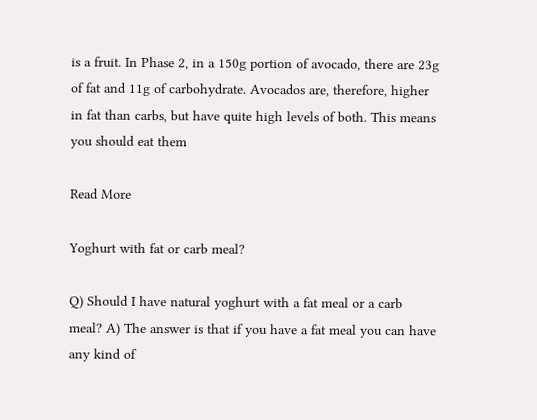is a fruit. In Phase 2, in a 150g portion of avocado, there are 23g of fat and 11g of carbohydrate. Avocados are, therefore, higher in fat than carbs, but have quite high levels of both. This means you should eat them

Read More

Yoghurt with fat or carb meal?

Q) Should I have natural yoghurt with a fat meal or a carb meal? A) The answer is that if you have a fat meal you can have any kind of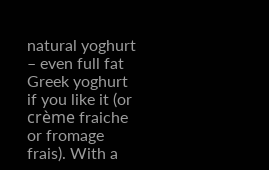natural yoghurt – even full fat Greek yoghurt if you like it (or crème fraiche or fromage frais). With a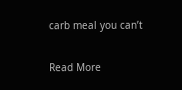carb meal you can’t

Read More